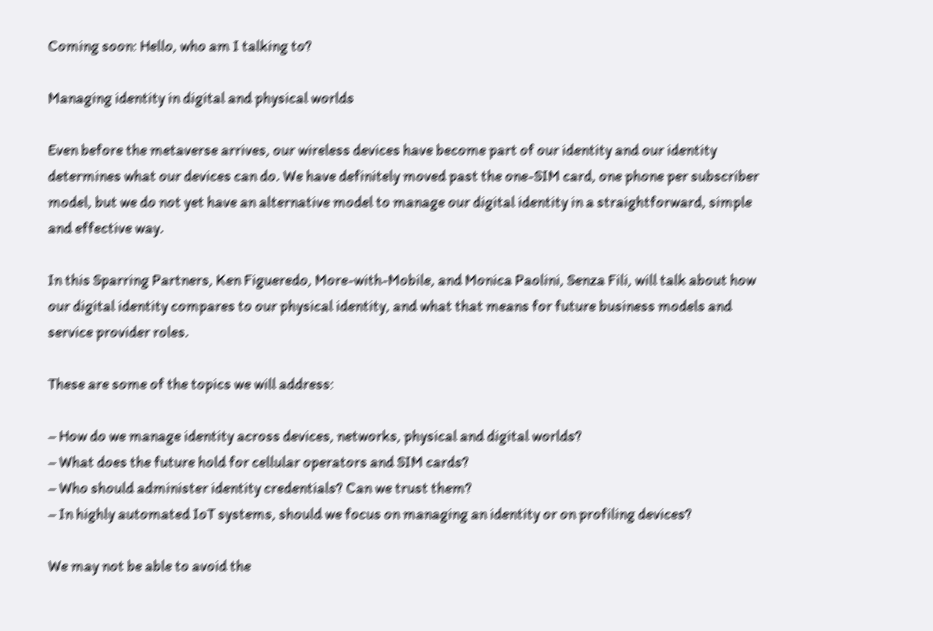Coming soon: Hello, who am I talking to?

Managing identity in digital and physical worlds

Even before the metaverse arrives, our wireless devices have become part of our identity and our identity determines what our devices can do. We have definitely moved past the one-SIM card, one phone per subscriber model, but we do not yet have an alternative model to manage our digital identity in a straightforward, simple and effective way.

In this Sparring Partners, Ken Figueredo, More-with-Mobile, and Monica Paolini, Senza Fili, will talk about how our digital identity compares to our physical identity, and what that means for future business models and service provider roles.

These are some of the topics we will address:

– How do we manage identity across devices, networks, physical and digital worlds?
– What does the future hold for cellular operators and SIM cards?
– Who should administer identity credentials? Can we trust them?
– In highly automated IoT systems, should we focus on managing an identity or on profiling devices?

We may not be able to avoid the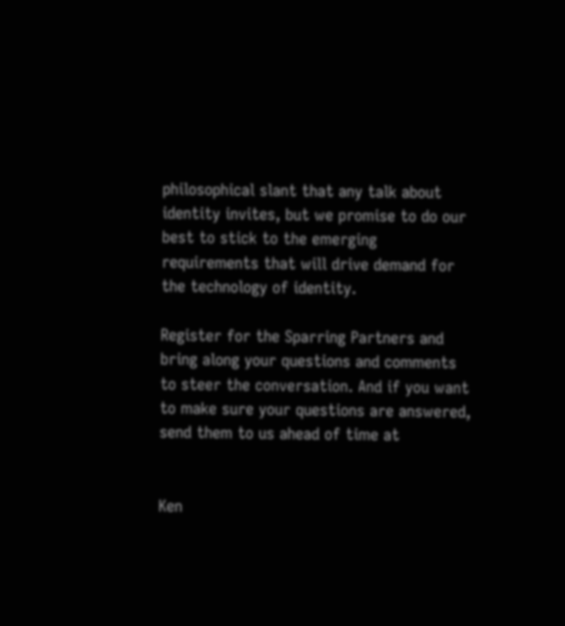philosophical slant that any talk about identity invites, but we promise to do our best to stick to the emerging requirements that will drive demand for the technology of identity.

Register for the Sparring Partners and bring along your questions and comments to steer the conversation. And if you want to make sure your questions are answered, send them to us ahead of time at


Ken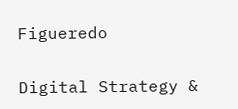Figueredo

Digital Strategy &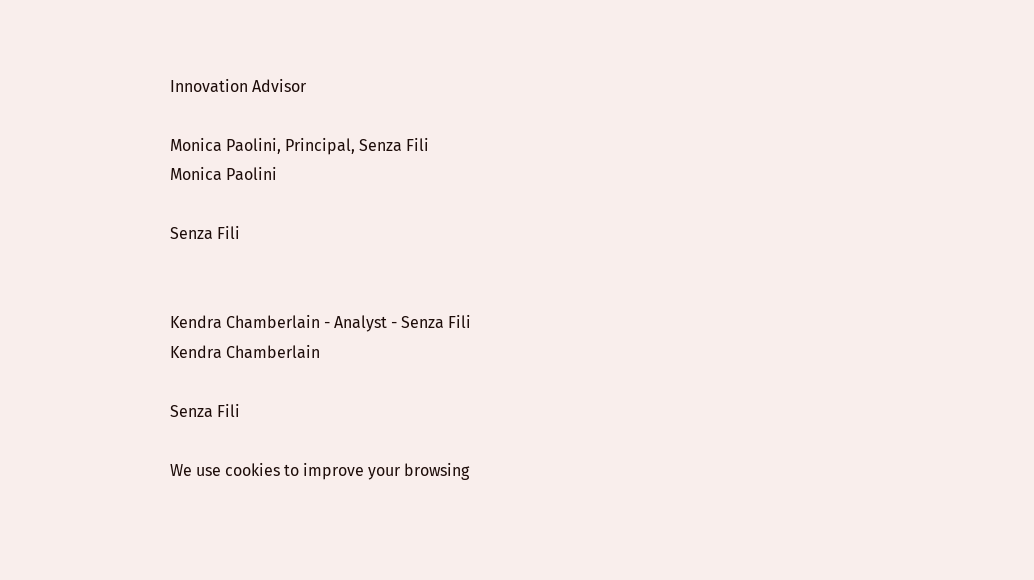Innovation Advisor

Monica Paolini, Principal, Senza Fili
Monica Paolini

Senza Fili


Kendra Chamberlain - Analyst - Senza Fili
Kendra Chamberlain

Senza Fili

We use cookies to improve your browsing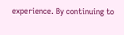experience. By continuing to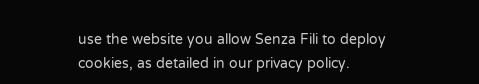use the website you allow Senza Fili to deploy cookies, as detailed in our privacy policy.